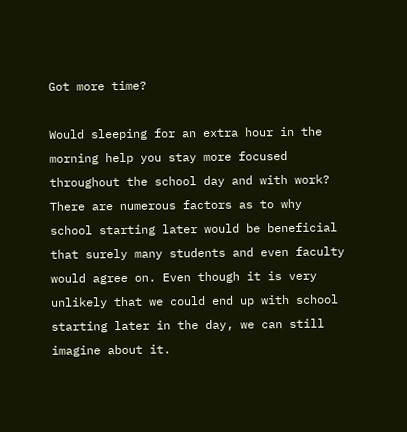Got more time?

Would sleeping for an extra hour in the morning help you stay more focused throughout the school day and with work? There are numerous factors as to why school starting later would be beneficial that surely many students and even faculty would agree on. Even though it is very unlikely that we could end up with school starting later in the day, we can still imagine about it.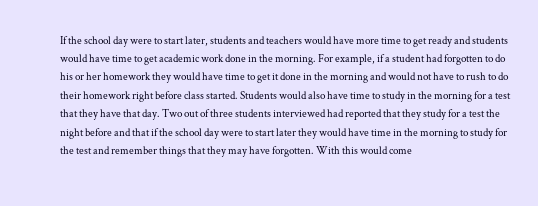If the school day were to start later, students and teachers would have more time to get ready and students would have time to get academic work done in the morning. For example, if a student had forgotten to do his or her homework they would have time to get it done in the morning and would not have to rush to do their homework right before class started. Students would also have time to study in the morning for a test that they have that day. Two out of three students interviewed had reported that they study for a test the night before and that if the school day were to start later they would have time in the morning to study for the test and remember things that they may have forgotten. With this would come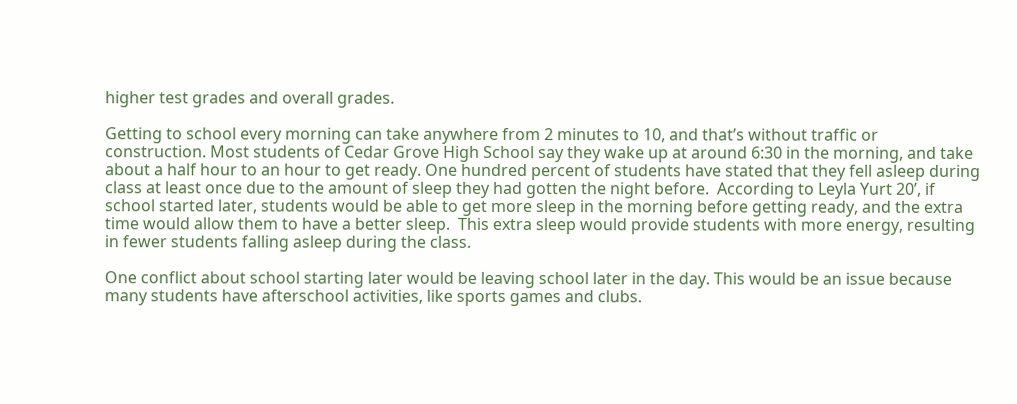higher test grades and overall grades.

Getting to school every morning can take anywhere from 2 minutes to 10, and that’s without traffic or construction. Most students of Cedar Grove High School say they wake up at around 6:30 in the morning, and take about a half hour to an hour to get ready. One hundred percent of students have stated that they fell asleep during class at least once due to the amount of sleep they had gotten the night before.  According to Leyla Yurt 20’, if school started later, students would be able to get more sleep in the morning before getting ready, and the extra time would allow them to have a better sleep.  This extra sleep would provide students with more energy, resulting in fewer students falling asleep during the class.

One conflict about school starting later would be leaving school later in the day. This would be an issue because many students have afterschool activities, like sports games and clubs.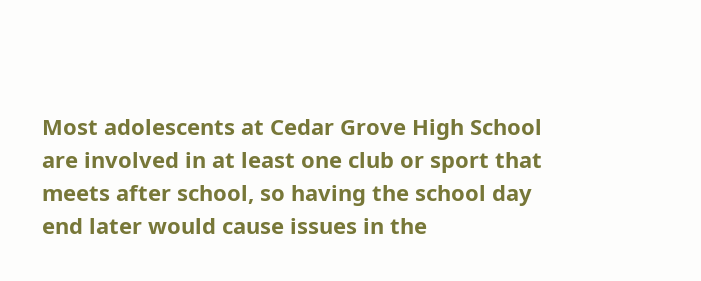Most adolescents at Cedar Grove High School are involved in at least one club or sport that meets after school, so having the school day end later would cause issues in the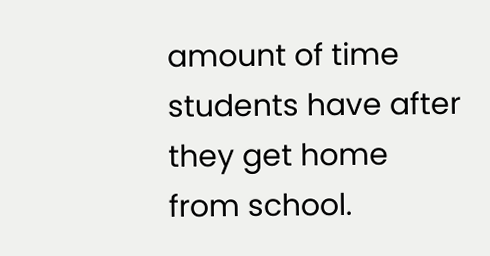amount of time students have after they get home from school.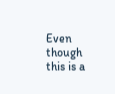Even though this is a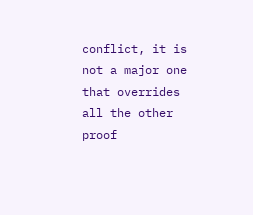conflict, it is not a major one that overrides all the other proof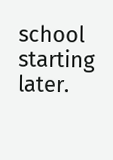school starting later.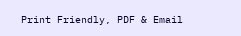Print Friendly, PDF & Email